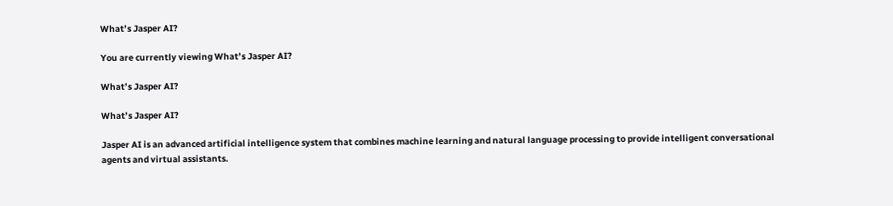What’s Jasper AI?

You are currently viewing What’s Jasper AI?

What’s Jasper AI?

What’s Jasper AI?

Jasper AI is an advanced artificial intelligence system that combines machine learning and natural language processing to provide intelligent conversational agents and virtual assistants.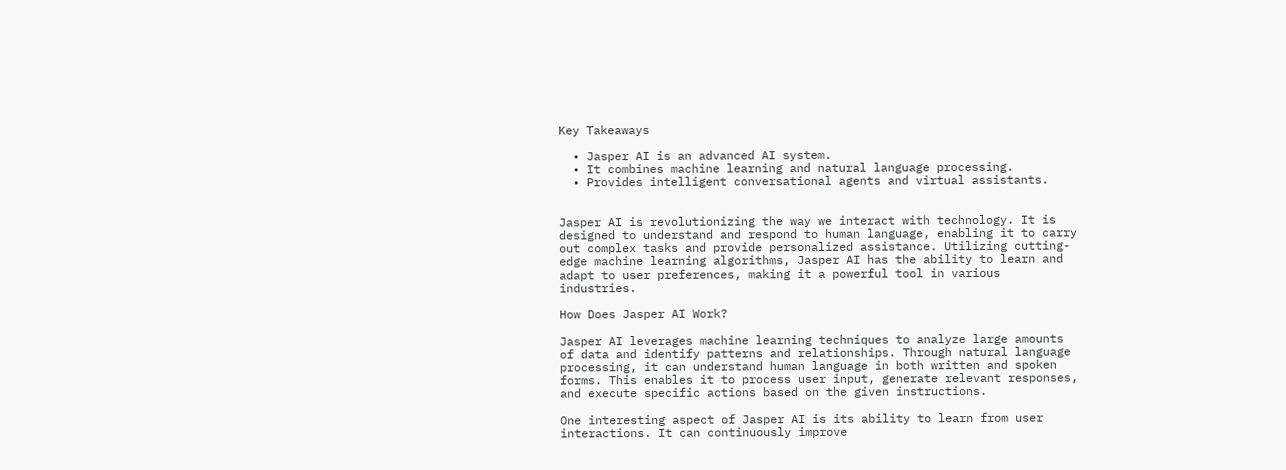Key Takeaways

  • Jasper AI is an advanced AI system.
  • It combines machine learning and natural language processing.
  • Provides intelligent conversational agents and virtual assistants.


Jasper AI is revolutionizing the way we interact with technology. It is designed to understand and respond to human language, enabling it to carry out complex tasks and provide personalized assistance. Utilizing cutting-edge machine learning algorithms, Jasper AI has the ability to learn and adapt to user preferences, making it a powerful tool in various industries.

How Does Jasper AI Work?

Jasper AI leverages machine learning techniques to analyze large amounts of data and identify patterns and relationships. Through natural language processing, it can understand human language in both written and spoken forms. This enables it to process user input, generate relevant responses, and execute specific actions based on the given instructions.

One interesting aspect of Jasper AI is its ability to learn from user interactions. It can continuously improve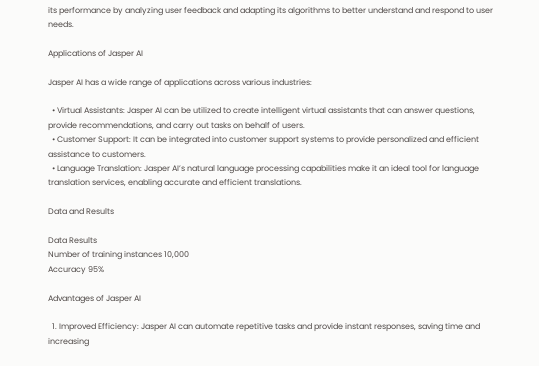its performance by analyzing user feedback and adapting its algorithms to better understand and respond to user needs.

Applications of Jasper AI

Jasper AI has a wide range of applications across various industries:

  • Virtual Assistants: Jasper AI can be utilized to create intelligent virtual assistants that can answer questions, provide recommendations, and carry out tasks on behalf of users.
  • Customer Support: It can be integrated into customer support systems to provide personalized and efficient assistance to customers.
  • Language Translation: Jasper AI’s natural language processing capabilities make it an ideal tool for language translation services, enabling accurate and efficient translations.

Data and Results

Data Results
Number of training instances 10,000
Accuracy 95%

Advantages of Jasper AI

  1. Improved Efficiency: Jasper AI can automate repetitive tasks and provide instant responses, saving time and increasing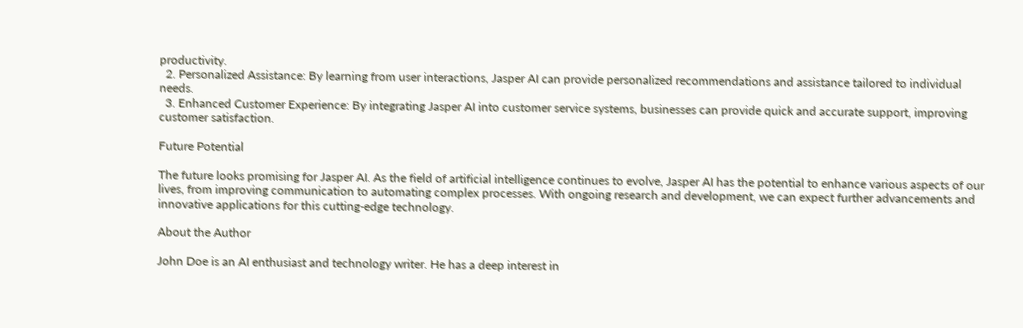productivity.
  2. Personalized Assistance: By learning from user interactions, Jasper AI can provide personalized recommendations and assistance tailored to individual needs.
  3. Enhanced Customer Experience: By integrating Jasper AI into customer service systems, businesses can provide quick and accurate support, improving customer satisfaction.

Future Potential

The future looks promising for Jasper AI. As the field of artificial intelligence continues to evolve, Jasper AI has the potential to enhance various aspects of our lives, from improving communication to automating complex processes. With ongoing research and development, we can expect further advancements and innovative applications for this cutting-edge technology.

About the Author

John Doe is an AI enthusiast and technology writer. He has a deep interest in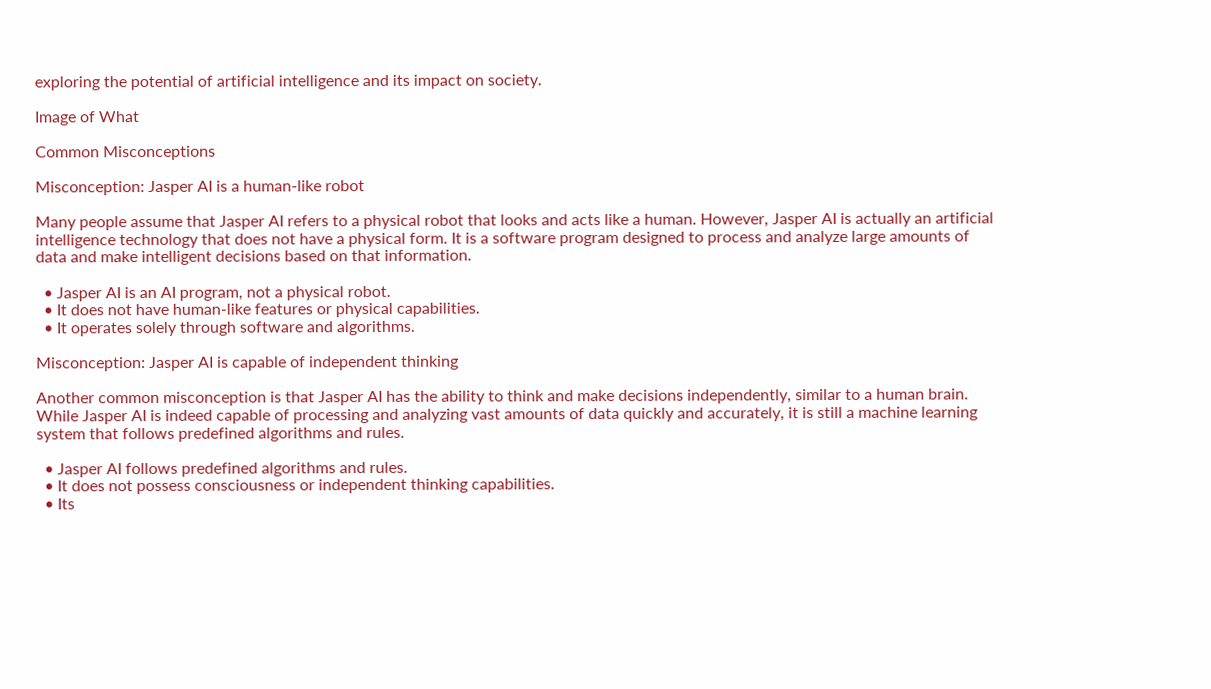exploring the potential of artificial intelligence and its impact on society.

Image of What

Common Misconceptions

Misconception: Jasper AI is a human-like robot

Many people assume that Jasper AI refers to a physical robot that looks and acts like a human. However, Jasper AI is actually an artificial intelligence technology that does not have a physical form. It is a software program designed to process and analyze large amounts of data and make intelligent decisions based on that information.

  • Jasper AI is an AI program, not a physical robot.
  • It does not have human-like features or physical capabilities.
  • It operates solely through software and algorithms.

Misconception: Jasper AI is capable of independent thinking

Another common misconception is that Jasper AI has the ability to think and make decisions independently, similar to a human brain. While Jasper AI is indeed capable of processing and analyzing vast amounts of data quickly and accurately, it is still a machine learning system that follows predefined algorithms and rules.

  • Jasper AI follows predefined algorithms and rules.
  • It does not possess consciousness or independent thinking capabilities.
  • Its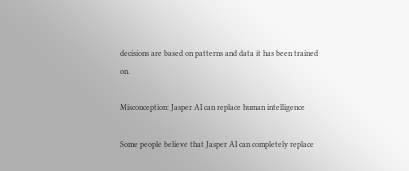decisions are based on patterns and data it has been trained on.

Misconception: Jasper AI can replace human intelligence

Some people believe that Jasper AI can completely replace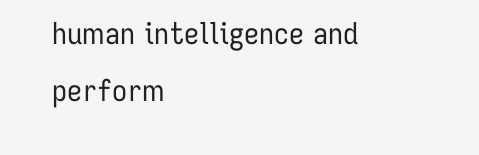human intelligence and perform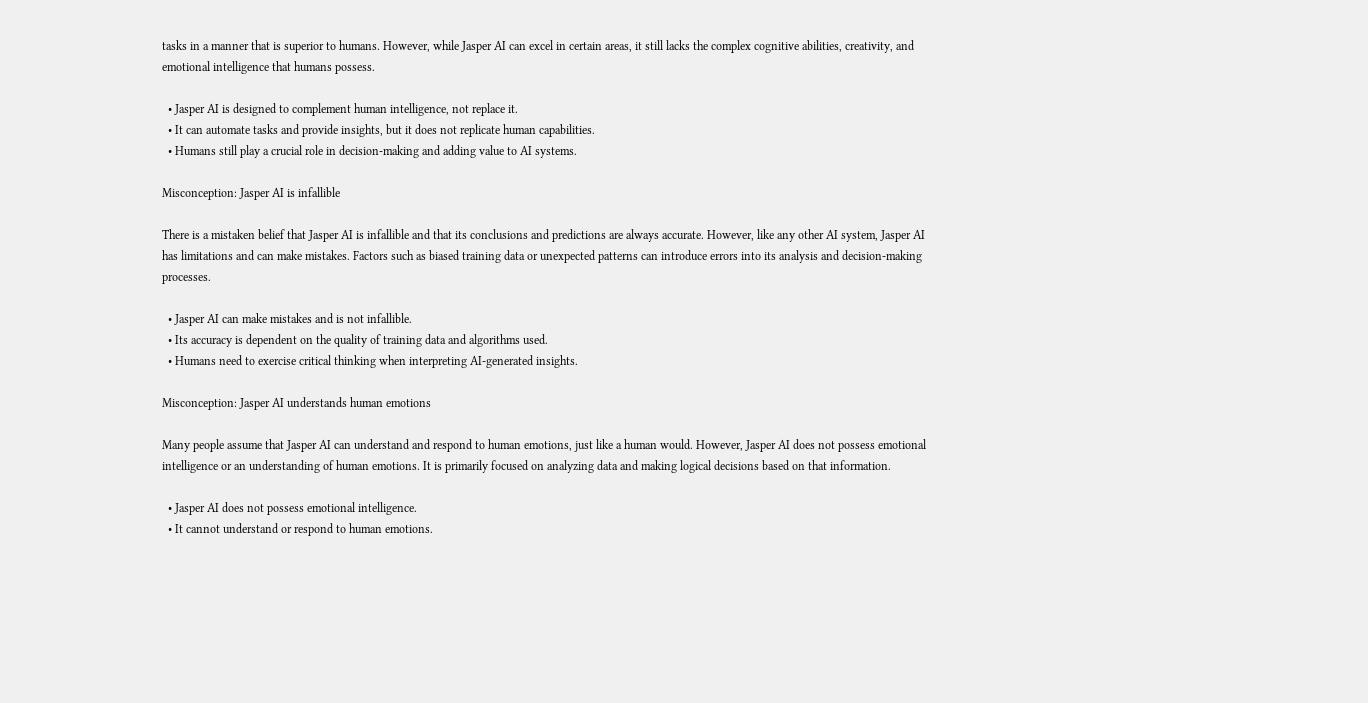tasks in a manner that is superior to humans. However, while Jasper AI can excel in certain areas, it still lacks the complex cognitive abilities, creativity, and emotional intelligence that humans possess.

  • Jasper AI is designed to complement human intelligence, not replace it.
  • It can automate tasks and provide insights, but it does not replicate human capabilities.
  • Humans still play a crucial role in decision-making and adding value to AI systems.

Misconception: Jasper AI is infallible

There is a mistaken belief that Jasper AI is infallible and that its conclusions and predictions are always accurate. However, like any other AI system, Jasper AI has limitations and can make mistakes. Factors such as biased training data or unexpected patterns can introduce errors into its analysis and decision-making processes.

  • Jasper AI can make mistakes and is not infallible.
  • Its accuracy is dependent on the quality of training data and algorithms used.
  • Humans need to exercise critical thinking when interpreting AI-generated insights.

Misconception: Jasper AI understands human emotions

Many people assume that Jasper AI can understand and respond to human emotions, just like a human would. However, Jasper AI does not possess emotional intelligence or an understanding of human emotions. It is primarily focused on analyzing data and making logical decisions based on that information.

  • Jasper AI does not possess emotional intelligence.
  • It cannot understand or respond to human emotions.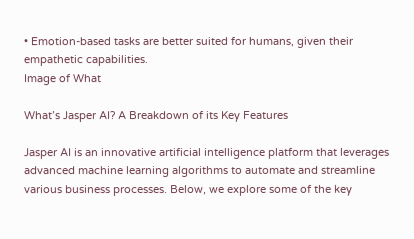• Emotion-based tasks are better suited for humans, given their empathetic capabilities.
Image of What

What’s Jasper AI? A Breakdown of its Key Features

Jasper AI is an innovative artificial intelligence platform that leverages advanced machine learning algorithms to automate and streamline various business processes. Below, we explore some of the key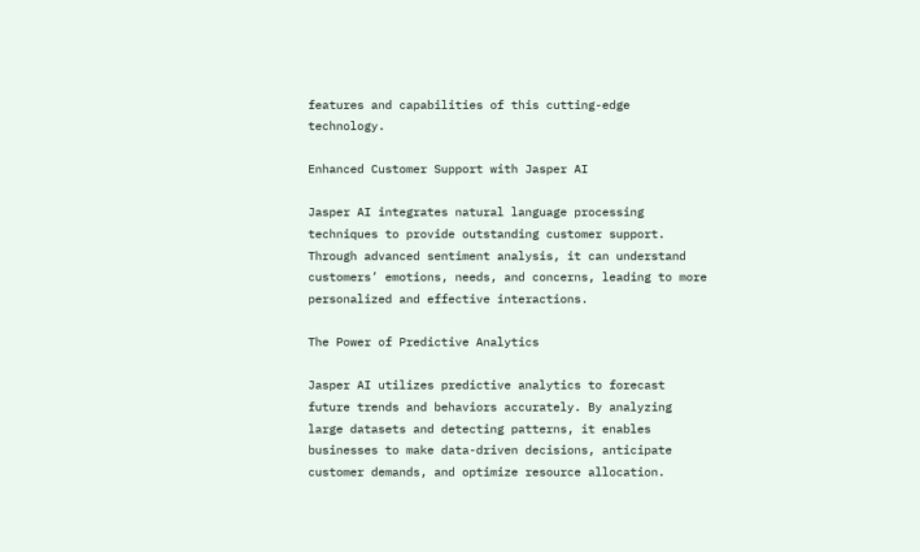features and capabilities of this cutting-edge technology.

Enhanced Customer Support with Jasper AI

Jasper AI integrates natural language processing techniques to provide outstanding customer support. Through advanced sentiment analysis, it can understand customers’ emotions, needs, and concerns, leading to more personalized and effective interactions.

The Power of Predictive Analytics

Jasper AI utilizes predictive analytics to forecast future trends and behaviors accurately. By analyzing large datasets and detecting patterns, it enables businesses to make data-driven decisions, anticipate customer demands, and optimize resource allocation.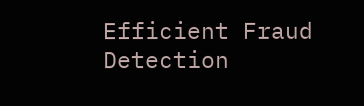Efficient Fraud Detection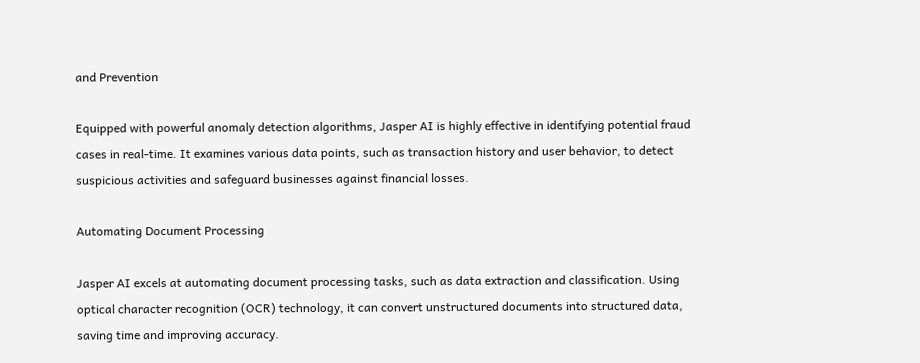and Prevention

Equipped with powerful anomaly detection algorithms, Jasper AI is highly effective in identifying potential fraud cases in real-time. It examines various data points, such as transaction history and user behavior, to detect suspicious activities and safeguard businesses against financial losses.

Automating Document Processing

Jasper AI excels at automating document processing tasks, such as data extraction and classification. Using optical character recognition (OCR) technology, it can convert unstructured documents into structured data, saving time and improving accuracy.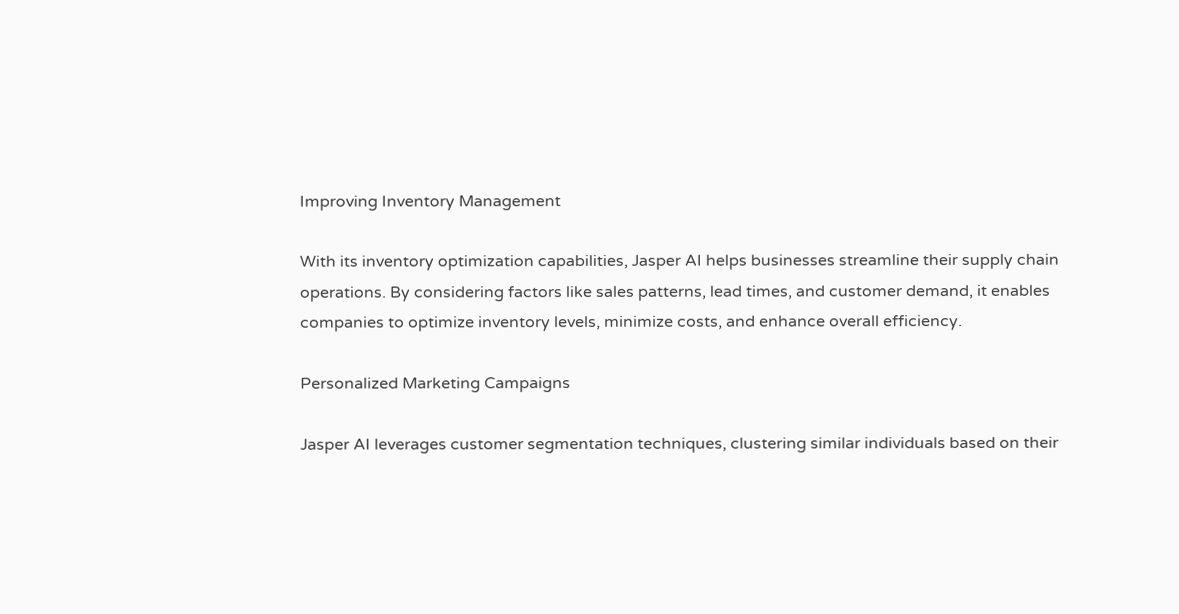Improving Inventory Management

With its inventory optimization capabilities, Jasper AI helps businesses streamline their supply chain operations. By considering factors like sales patterns, lead times, and customer demand, it enables companies to optimize inventory levels, minimize costs, and enhance overall efficiency.

Personalized Marketing Campaigns

Jasper AI leverages customer segmentation techniques, clustering similar individuals based on their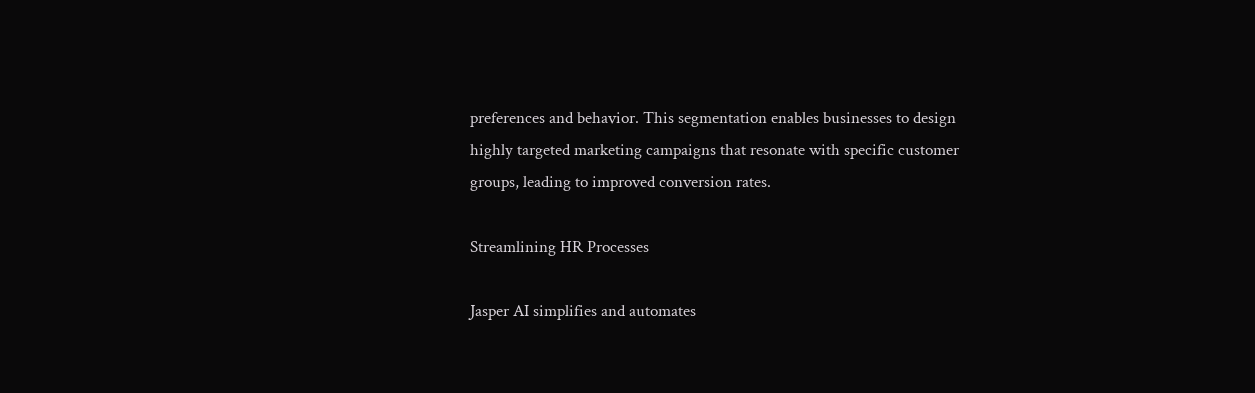preferences and behavior. This segmentation enables businesses to design highly targeted marketing campaigns that resonate with specific customer groups, leading to improved conversion rates.

Streamlining HR Processes

Jasper AI simplifies and automates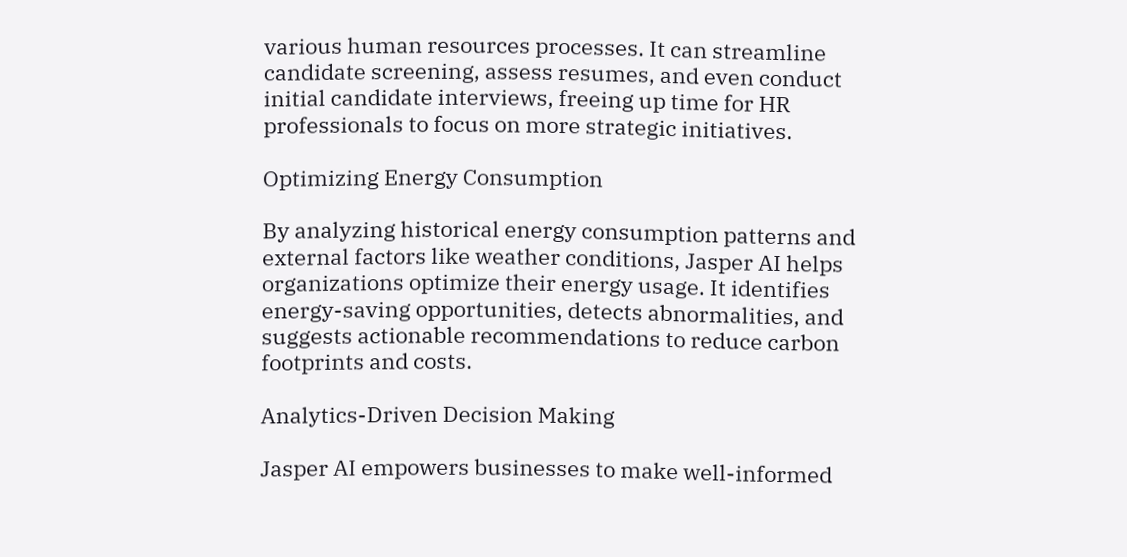various human resources processes. It can streamline candidate screening, assess resumes, and even conduct initial candidate interviews, freeing up time for HR professionals to focus on more strategic initiatives.

Optimizing Energy Consumption

By analyzing historical energy consumption patterns and external factors like weather conditions, Jasper AI helps organizations optimize their energy usage. It identifies energy-saving opportunities, detects abnormalities, and suggests actionable recommendations to reduce carbon footprints and costs.

Analytics-Driven Decision Making

Jasper AI empowers businesses to make well-informed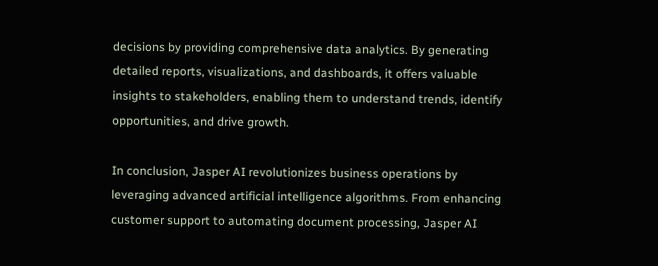decisions by providing comprehensive data analytics. By generating detailed reports, visualizations, and dashboards, it offers valuable insights to stakeholders, enabling them to understand trends, identify opportunities, and drive growth.

In conclusion, Jasper AI revolutionizes business operations by leveraging advanced artificial intelligence algorithms. From enhancing customer support to automating document processing, Jasper AI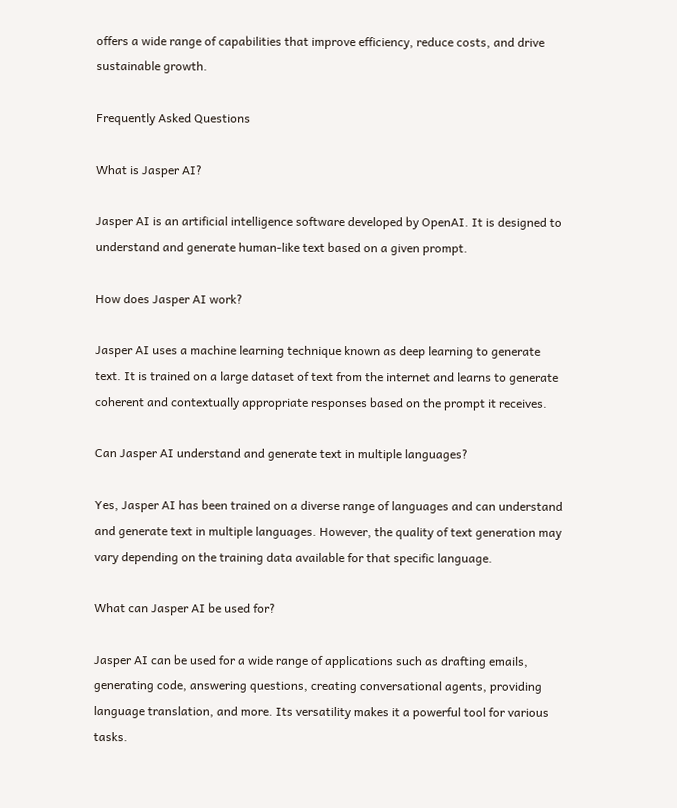offers a wide range of capabilities that improve efficiency, reduce costs, and drive sustainable growth.

Frequently Asked Questions

What is Jasper AI?

Jasper AI is an artificial intelligence software developed by OpenAI. It is designed to understand and generate human-like text based on a given prompt.

How does Jasper AI work?

Jasper AI uses a machine learning technique known as deep learning to generate text. It is trained on a large dataset of text from the internet and learns to generate coherent and contextually appropriate responses based on the prompt it receives.

Can Jasper AI understand and generate text in multiple languages?

Yes, Jasper AI has been trained on a diverse range of languages and can understand and generate text in multiple languages. However, the quality of text generation may vary depending on the training data available for that specific language.

What can Jasper AI be used for?

Jasper AI can be used for a wide range of applications such as drafting emails, generating code, answering questions, creating conversational agents, providing language translation, and more. Its versatility makes it a powerful tool for various tasks.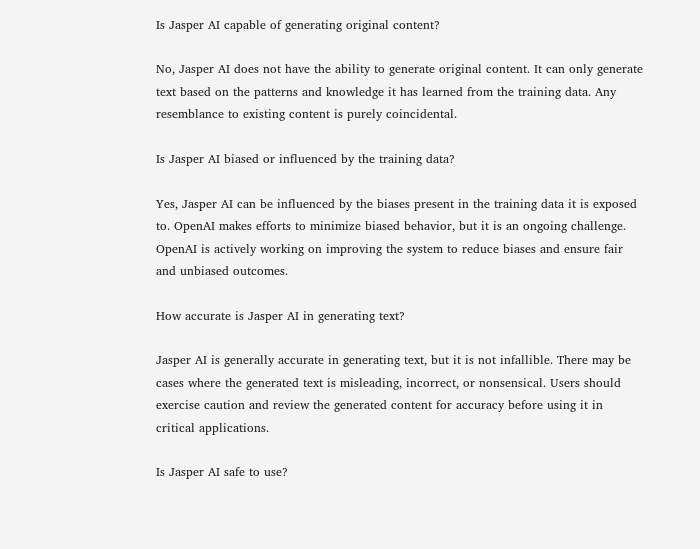Is Jasper AI capable of generating original content?

No, Jasper AI does not have the ability to generate original content. It can only generate text based on the patterns and knowledge it has learned from the training data. Any resemblance to existing content is purely coincidental.

Is Jasper AI biased or influenced by the training data?

Yes, Jasper AI can be influenced by the biases present in the training data it is exposed to. OpenAI makes efforts to minimize biased behavior, but it is an ongoing challenge. OpenAI is actively working on improving the system to reduce biases and ensure fair and unbiased outcomes.

How accurate is Jasper AI in generating text?

Jasper AI is generally accurate in generating text, but it is not infallible. There may be cases where the generated text is misleading, incorrect, or nonsensical. Users should exercise caution and review the generated content for accuracy before using it in critical applications.

Is Jasper AI safe to use?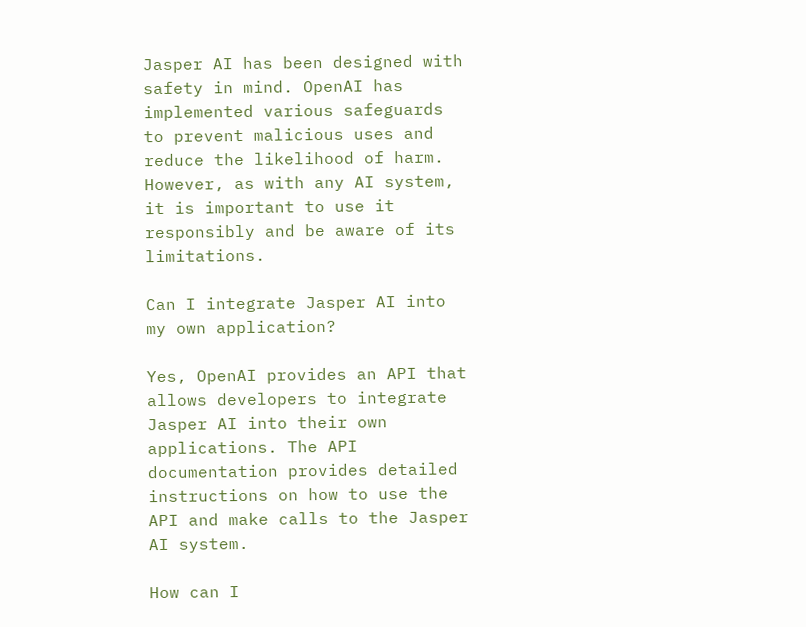Jasper AI has been designed with safety in mind. OpenAI has implemented various safeguards to prevent malicious uses and reduce the likelihood of harm. However, as with any AI system, it is important to use it responsibly and be aware of its limitations.

Can I integrate Jasper AI into my own application?

Yes, OpenAI provides an API that allows developers to integrate Jasper AI into their own applications. The API documentation provides detailed instructions on how to use the API and make calls to the Jasper AI system.

How can I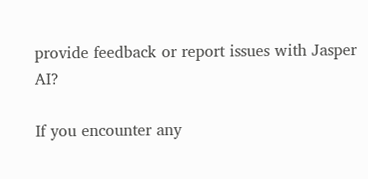provide feedback or report issues with Jasper AI?

If you encounter any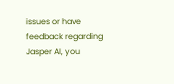issues or have feedback regarding Jasper AI, you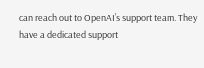can reach out to OpenAI’s support team. They have a dedicated support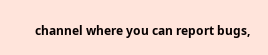channel where you can report bugs,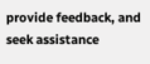provide feedback, and seek assistance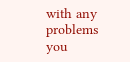with any problems you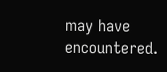may have encountered.